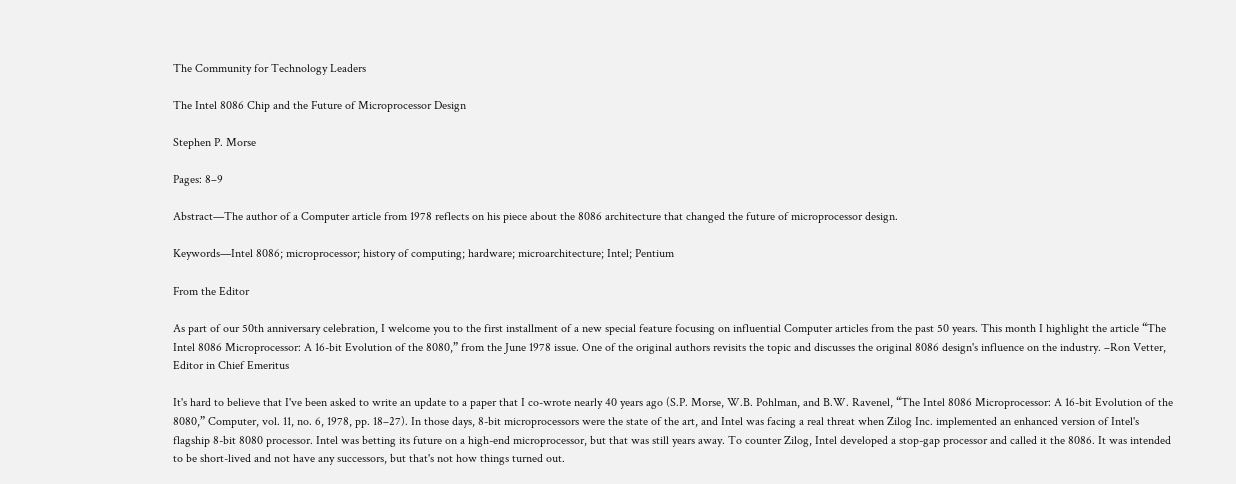The Community for Technology Leaders

The Intel 8086 Chip and the Future of Microprocessor Design

Stephen P. Morse

Pages: 8–9

Abstract—The author of a Computer article from 1978 reflects on his piece about the 8086 architecture that changed the future of microprocessor design.

Keywords—Intel 8086; microprocessor; history of computing; hardware; microarchitecture; Intel; Pentium

From the Editor

As part of our 50th anniversary celebration, I welcome you to the first installment of a new special feature focusing on influential Computer articles from the past 50 years. This month I highlight the article “The Intel 8086 Microprocessor: A 16-bit Evolution of the 8080,” from the June 1978 issue. One of the original authors revisits the topic and discusses the original 8086 design's influence on the industry. –Ron Vetter, Editor in Chief Emeritus

It's hard to believe that I've been asked to write an update to a paper that I co-wrote nearly 40 years ago (S.P. Morse, W.B. Pohlman, and B.W. Ravenel, “The Intel 8086 Microprocessor: A 16-bit Evolution of the 8080,” Computer, vol. 11, no. 6, 1978, pp. 18–27). In those days, 8-bit microprocessors were the state of the art, and Intel was facing a real threat when Zilog Inc. implemented an enhanced version of Intel's flagship 8-bit 8080 processor. Intel was betting its future on a high-end microprocessor, but that was still years away. To counter Zilog, Intel developed a stop-gap processor and called it the 8086. It was intended to be short-lived and not have any successors, but that's not how things turned out.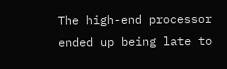The high-end processor ended up being late to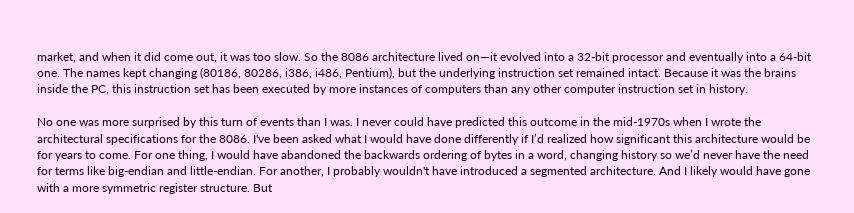market, and when it did come out, it was too slow. So the 8086 architecture lived on—it evolved into a 32-bit processor and eventually into a 64-bit one. The names kept changing (80186, 80286, i386, i486, Pentium), but the underlying instruction set remained intact. Because it was the brains inside the PC, this instruction set has been executed by more instances of computers than any other computer instruction set in history.

No one was more surprised by this turn of events than I was. I never could have predicted this outcome in the mid-1970s when I wrote the architectural specifications for the 8086. I've been asked what I would have done differently if I’d realized how significant this architecture would be for years to come. For one thing, I would have abandoned the backwards ordering of bytes in a word, changing history so we’d never have the need for terms like big-endian and little-endian. For another, I probably wouldn't have introduced a segmented architecture. And I likely would have gone with a more symmetric register structure. But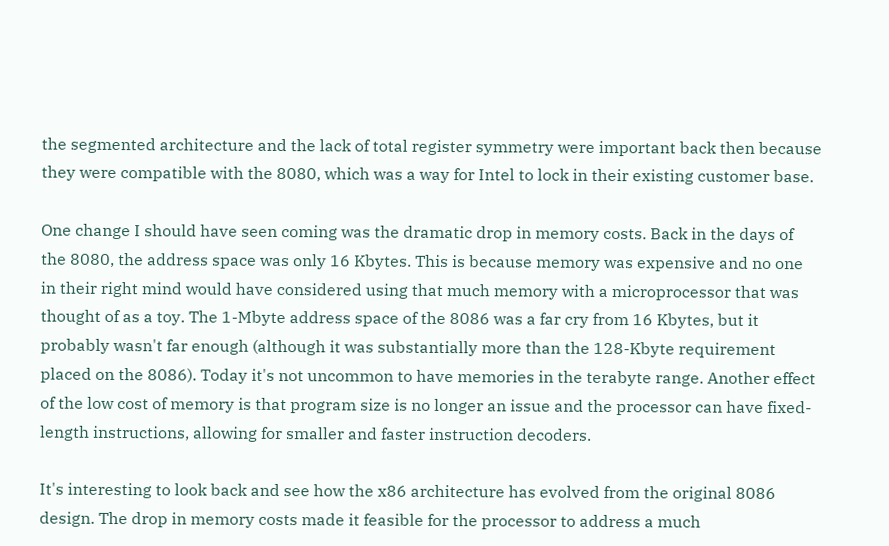the segmented architecture and the lack of total register symmetry were important back then because they were compatible with the 8080, which was a way for Intel to lock in their existing customer base.

One change I should have seen coming was the dramatic drop in memory costs. Back in the days of the 8080, the address space was only 16 Kbytes. This is because memory was expensive and no one in their right mind would have considered using that much memory with a microprocessor that was thought of as a toy. The 1-Mbyte address space of the 8086 was a far cry from 16 Kbytes, but it probably wasn't far enough (although it was substantially more than the 128-Kbyte requirement placed on the 8086). Today it's not uncommon to have memories in the terabyte range. Another effect of the low cost of memory is that program size is no longer an issue and the processor can have fixed-length instructions, allowing for smaller and faster instruction decoders.

It's interesting to look back and see how the x86 architecture has evolved from the original 8086 design. The drop in memory costs made it feasible for the processor to address a much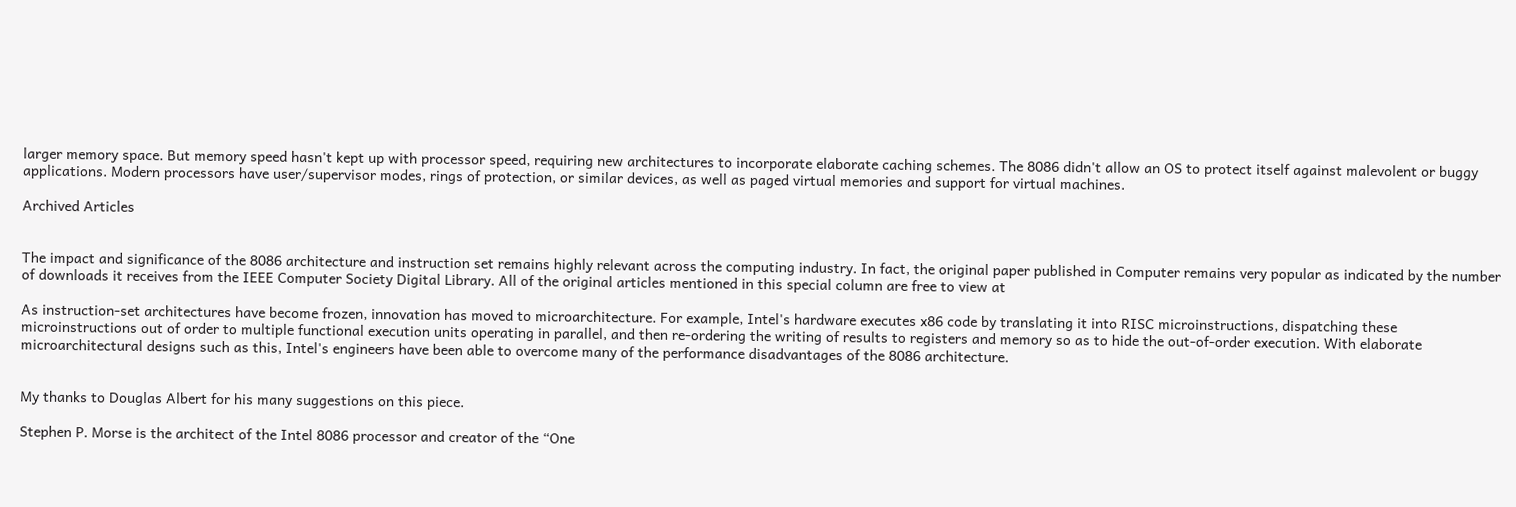larger memory space. But memory speed hasn't kept up with processor speed, requiring new architectures to incorporate elaborate caching schemes. The 8086 didn't allow an OS to protect itself against malevolent or buggy applications. Modern processors have user/supervisor modes, rings of protection, or similar devices, as well as paged virtual memories and support for virtual machines.

Archived Articles


The impact and significance of the 8086 architecture and instruction set remains highly relevant across the computing industry. In fact, the original paper published in Computer remains very popular as indicated by the number of downloads it receives from the IEEE Computer Society Digital Library. All of the original articles mentioned in this special column are free to view at

As instruction-set architectures have become frozen, innovation has moved to microarchitecture. For example, Intel's hardware executes x86 code by translating it into RISC microinstructions, dispatching these microinstructions out of order to multiple functional execution units operating in parallel, and then re-ordering the writing of results to registers and memory so as to hide the out-of-order execution. With elaborate microarchitectural designs such as this, Intel's engineers have been able to overcome many of the performance disadvantages of the 8086 architecture.


My thanks to Douglas Albert for his many suggestions on this piece.

Stephen P. Morse is the architect of the Intel 8086 processor and creator of the “One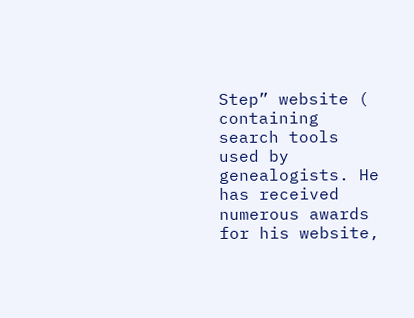Step” website ( containing search tools used by genealogists. He has received numerous awards for his website,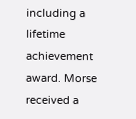including a lifetime achievement award. Morse received a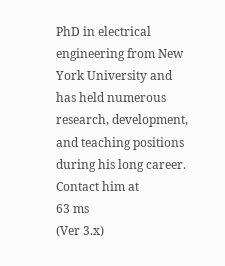PhD in electrical engineering from New York University and has held numerous research, development, and teaching positions during his long career. Contact him at
63 ms
(Ver 3.x)